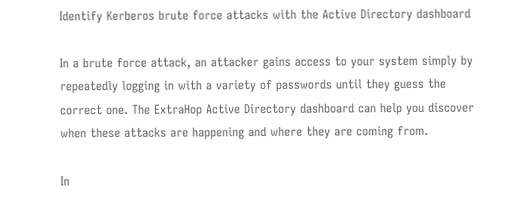Identify Kerberos brute force attacks with the Active Directory dashboard

In a brute force attack, an attacker gains access to your system simply by repeatedly logging in with a variety of passwords until they guess the correct one. The ExtraHop Active Directory dashboard can help you discover when these attacks are happening and where they are coming from.

In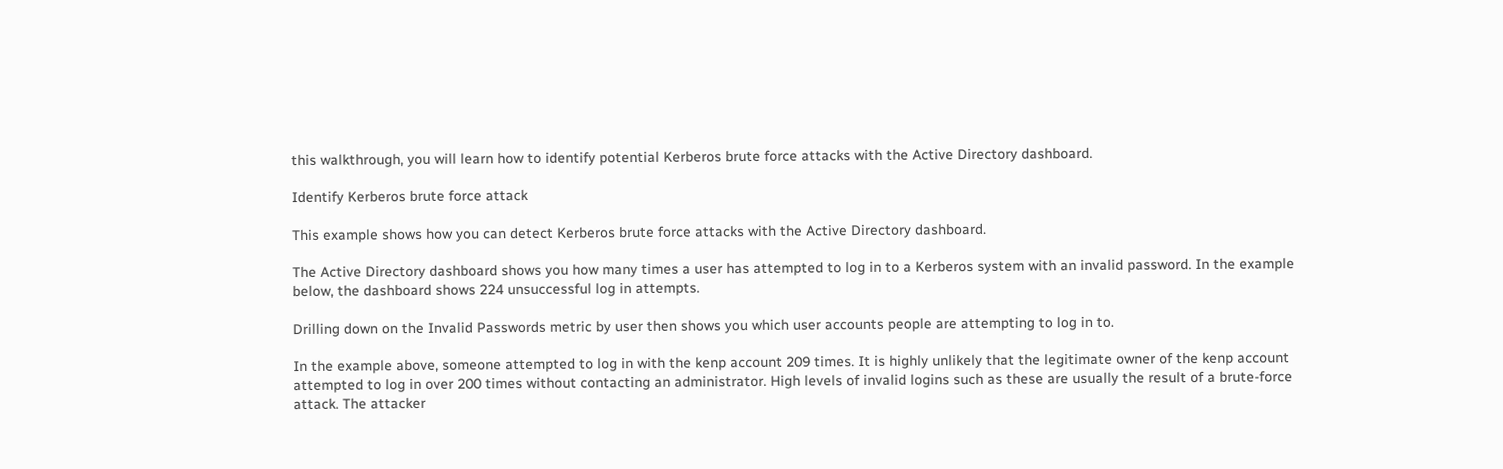this walkthrough, you will learn how to identify potential Kerberos brute force attacks with the Active Directory dashboard.

Identify Kerberos brute force attack

This example shows how you can detect Kerberos brute force attacks with the Active Directory dashboard.

The Active Directory dashboard shows you how many times a user has attempted to log in to a Kerberos system with an invalid password. In the example below, the dashboard shows 224 unsuccessful log in attempts.

Drilling down on the Invalid Passwords metric by user then shows you which user accounts people are attempting to log in to.

In the example above, someone attempted to log in with the kenp account 209 times. It is highly unlikely that the legitimate owner of the kenp account attempted to log in over 200 times without contacting an administrator. High levels of invalid logins such as these are usually the result of a brute-force attack. The attacker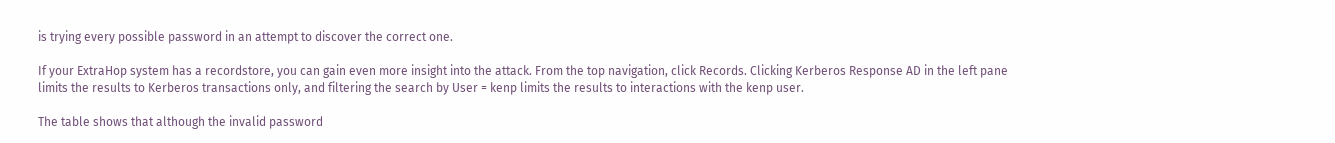is trying every possible password in an attempt to discover the correct one.

If your ExtraHop system has a recordstore, you can gain even more insight into the attack. From the top navigation, click Records. Clicking Kerberos Response AD in the left pane limits the results to Kerberos transactions only, and filtering the search by User = kenp limits the results to interactions with the kenp user.

The table shows that although the invalid password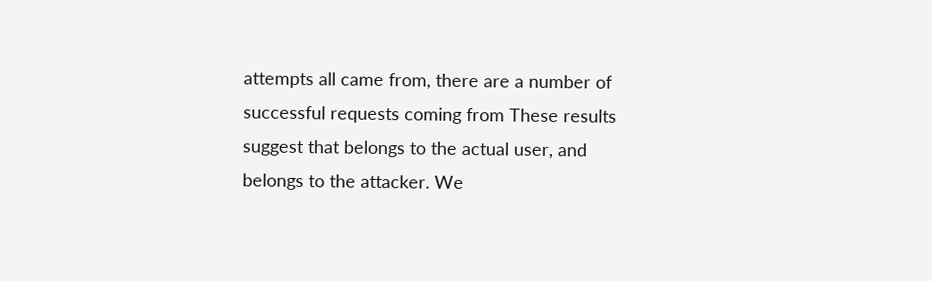attempts all came from, there are a number of successful requests coming from These results suggest that belongs to the actual user, and belongs to the attacker. We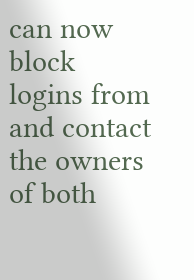can now block logins from and contact the owners of both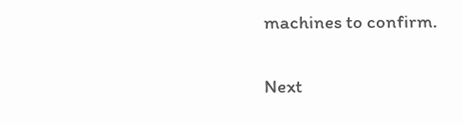machines to confirm.

Next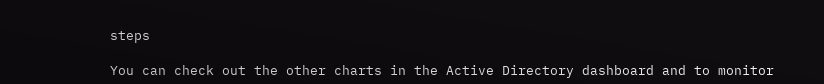steps

You can check out the other charts in the Active Directory dashboard and to monitor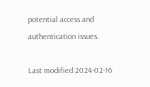potential access and authentication issues.

Last modified 2024-02-16